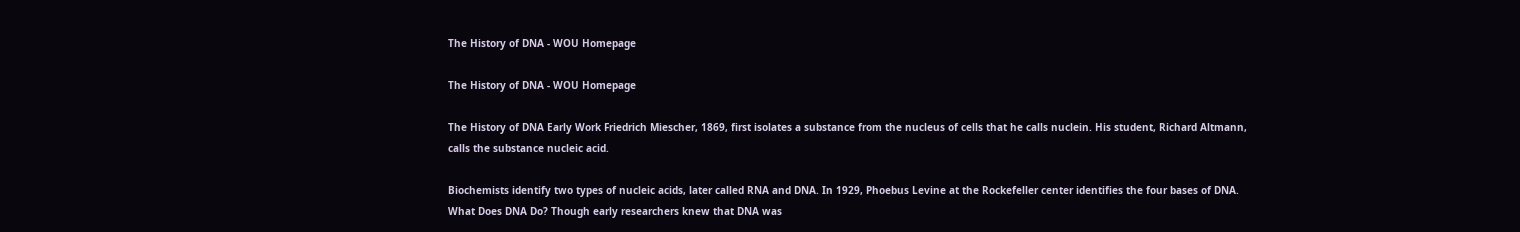The History of DNA - WOU Homepage

The History of DNA - WOU Homepage

The History of DNA Early Work Friedrich Miescher, 1869, first isolates a substance from the nucleus of cells that he calls nuclein. His student, Richard Altmann, calls the substance nucleic acid.

Biochemists identify two types of nucleic acids, later called RNA and DNA. In 1929, Phoebus Levine at the Rockefeller center identifies the four bases of DNA. What Does DNA Do? Though early researchers knew that DNA was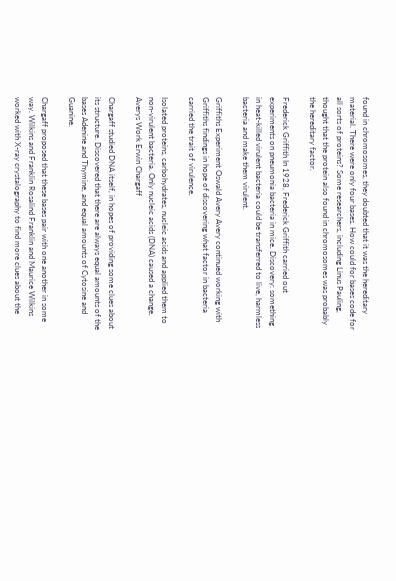found in chromosomes, they doubted that it was the hereditary material. There were only four bases. How could for bases code for all sorts of proteins? Some researchers, including Linus Pauling, thought that the protein also found in chromosomes was probably the hereditary factor.

Frederick Griffith In 1928, Frederick Griffith carried out experiments on pneumonia bacteria in mice. Discovery: something in heat-killed virulent bacteria could be transferred to live, harmless bacteria and make them virulent.

Griffiths Experiment Oswald Avery Avery continued working with Griffiths findings in hope of discovering what factor in bacteria carried the trait of virulence.

Isolated proteins, carbohydrates, nucleic acids and applied them to non-virulent bacteria. Only nucleic acids (DNA) caused a change. Averys Work Erwin Chargaff

Chargaff studied DNA itself, in hopes of providing some clues about its structure. Discovered that there are always equal amounts of the bases Adenine and Thymine, and equal amounts of Cytosine and Guanine.

Chargaff proposed that these bases pair with one another in some way. Wilkins and Franklin Rosalind Franklin and Maurice Wilkins worked with X-ray crystalography to find more clues about the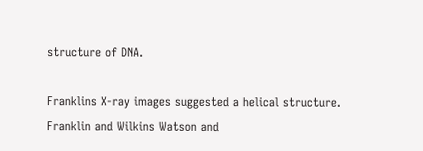structure of DNA.

Franklins X-ray images suggested a helical structure. Franklin and Wilkins Watson and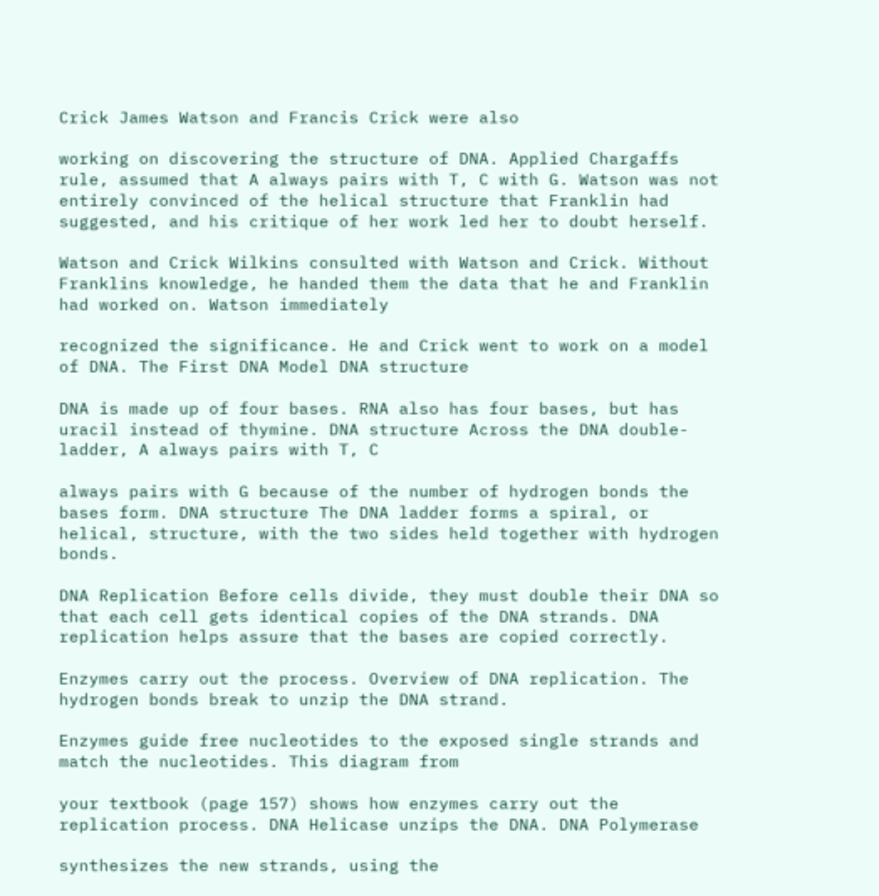Crick James Watson and Francis Crick were also

working on discovering the structure of DNA. Applied Chargaffs rule, assumed that A always pairs with T, C with G. Watson was not entirely convinced of the helical structure that Franklin had suggested, and his critique of her work led her to doubt herself.

Watson and Crick Wilkins consulted with Watson and Crick. Without Franklins knowledge, he handed them the data that he and Franklin had worked on. Watson immediately

recognized the significance. He and Crick went to work on a model of DNA. The First DNA Model DNA structure

DNA is made up of four bases. RNA also has four bases, but has uracil instead of thymine. DNA structure Across the DNA double-ladder, A always pairs with T, C

always pairs with G because of the number of hydrogen bonds the bases form. DNA structure The DNA ladder forms a spiral, or helical, structure, with the two sides held together with hydrogen bonds.

DNA Replication Before cells divide, they must double their DNA so that each cell gets identical copies of the DNA strands. DNA replication helps assure that the bases are copied correctly.

Enzymes carry out the process. Overview of DNA replication. The hydrogen bonds break to unzip the DNA strand.

Enzymes guide free nucleotides to the exposed single strands and match the nucleotides. This diagram from

your textbook (page 157) shows how enzymes carry out the replication process. DNA Helicase unzips the DNA. DNA Polymerase

synthesizes the new strands, using the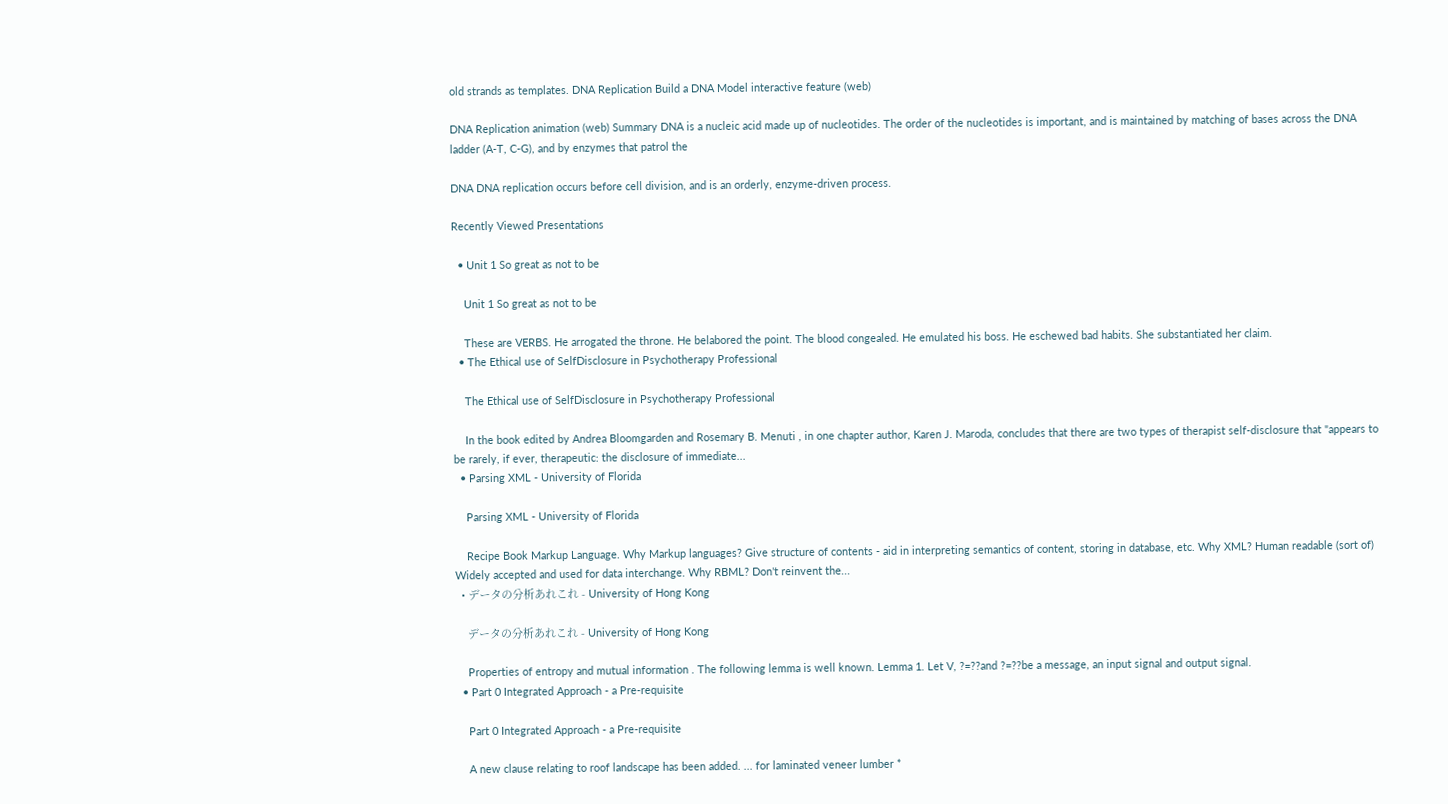old strands as templates. DNA Replication Build a DNA Model interactive feature (web)

DNA Replication animation (web) Summary DNA is a nucleic acid made up of nucleotides. The order of the nucleotides is important, and is maintained by matching of bases across the DNA ladder (A-T, C-G), and by enzymes that patrol the

DNA DNA replication occurs before cell division, and is an orderly, enzyme-driven process.

Recently Viewed Presentations

  • Unit 1 So great as not to be

    Unit 1 So great as not to be

    These are VERBS. He arrogated the throne. He belabored the point. The blood congealed. He emulated his boss. He eschewed bad habits. She substantiated her claim.
  • The Ethical use of SelfDisclosure in Psychotherapy Professional

    The Ethical use of SelfDisclosure in Psychotherapy Professional

    In the book edited by Andrea Bloomgarden and Rosemary B. Menuti , in one chapter author, Karen J. Maroda, concludes that there are two types of therapist self-disclosure that "appears to be rarely, if ever, therapeutic: the disclosure of immediate...
  • Parsing XML - University of Florida

    Parsing XML - University of Florida

    Recipe Book Markup Language. Why Markup languages? Give structure of contents - aid in interpreting semantics of content, storing in database, etc. Why XML? Human readable (sort of) Widely accepted and used for data interchange. Why RBML? Don't reinvent the...
  • データの分析あれこれ - University of Hong Kong

    データの分析あれこれ - University of Hong Kong

    Properties of entropy and mutual information . The following lemma is well known. Lemma 1. Let V, ?=??and ?=??be a message, an input signal and output signal.
  • Part 0 Integrated Approach - a Pre-requisite

    Part 0 Integrated Approach - a Pre-requisite

    A new clause relating to roof landscape has been added. ... for laminated veneer lumber *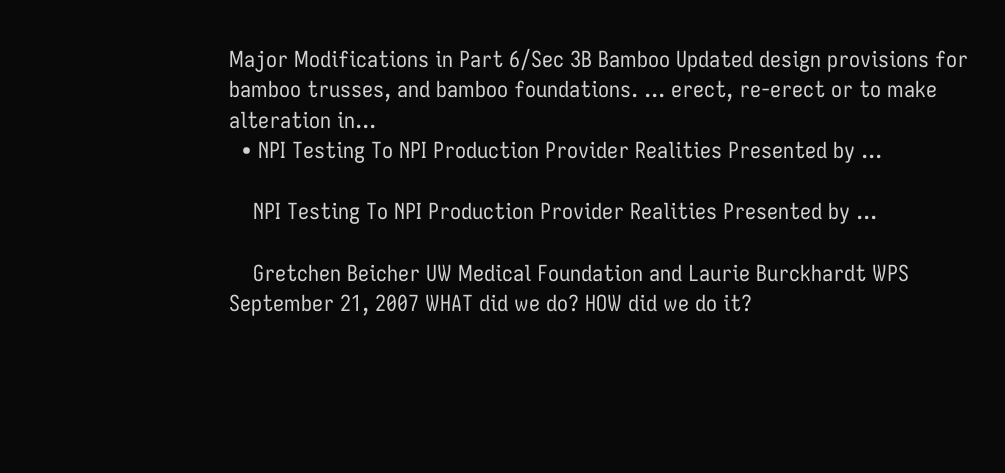Major Modifications in Part 6/Sec 3B Bamboo Updated design provisions for bamboo trusses, and bamboo foundations. ... erect, re-erect or to make alteration in...
  • NPI Testing To NPI Production Provider Realities Presented by ...

    NPI Testing To NPI Production Provider Realities Presented by ...

    Gretchen Beicher UW Medical Foundation and Laurie Burckhardt WPS September 21, 2007 WHAT did we do? HOW did we do it?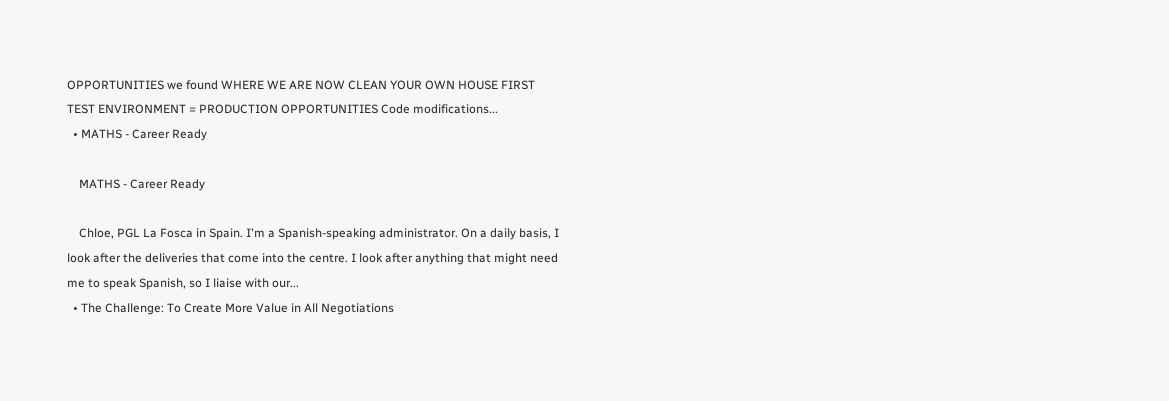OPPORTUNITIES we found WHERE WE ARE NOW CLEAN YOUR OWN HOUSE FIRST TEST ENVIRONMENT = PRODUCTION OPPORTUNITIES Code modifications...
  • MATHS - Career Ready

    MATHS - Career Ready

    Chloe, PGL La Fosca in Spain. I'm a Spanish-speaking administrator. On a daily basis, I look after the deliveries that come into the centre. I look after anything that might need me to speak Spanish, so I liaise with our...
  • The Challenge: To Create More Value in All Negotiations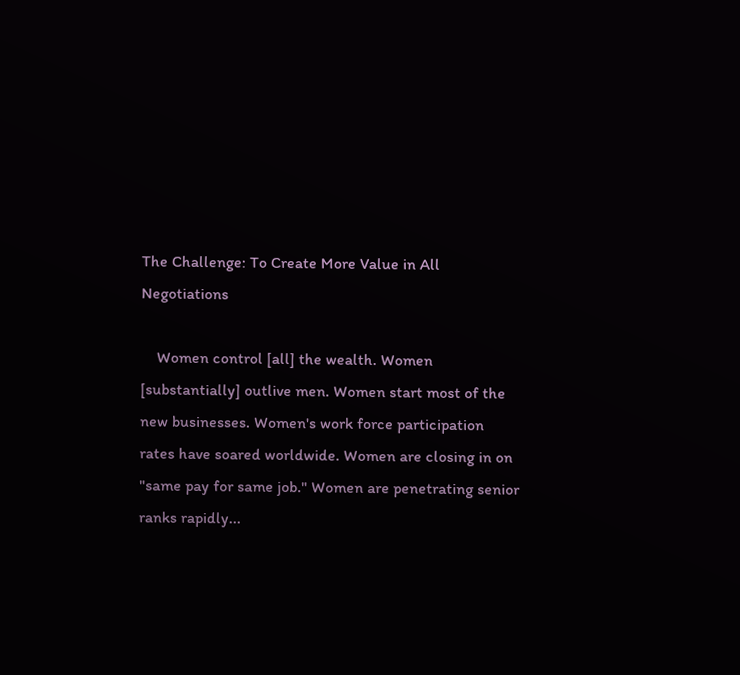The Challenge: To Create More Value in All Negotiations

    Women control [all] the wealth. Women [substantially] outlive men. Women start most of the new businesses. Women's work force participation rates have soared worldwide. Women are closing in on "same pay for same job." Women are penetrating senior ranks rapidly...